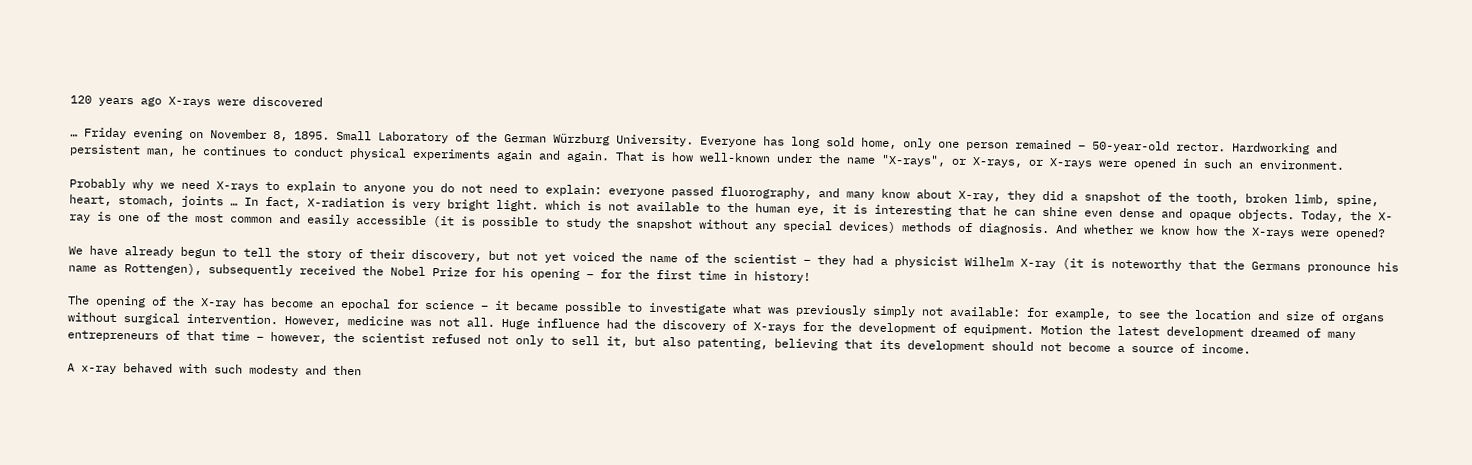120 years ago X-rays were discovered

… Friday evening on November 8, 1895. Small Laboratory of the German Würzburg University. Everyone has long sold home, only one person remained – 50-year-old rector. Hardworking and persistent man, he continues to conduct physical experiments again and again. That is how well-known under the name "X-rays", or X-rays, or X-rays were opened in such an environment.

Probably why we need X-rays to explain to anyone you do not need to explain: everyone passed fluorography, and many know about X-ray, they did a snapshot of the tooth, broken limb, spine, heart, stomach, joints … In fact, X-radiation is very bright light. which is not available to the human eye, it is interesting that he can shine even dense and opaque objects. Today, the X-ray is one of the most common and easily accessible (it is possible to study the snapshot without any special devices) methods of diagnosis. And whether we know how the X-rays were opened?

We have already begun to tell the story of their discovery, but not yet voiced the name of the scientist – they had a physicist Wilhelm X-ray (it is noteworthy that the Germans pronounce his name as Rottengen), subsequently received the Nobel Prize for his opening – for the first time in history!

The opening of the X-ray has become an epochal for science – it became possible to investigate what was previously simply not available: for example, to see the location and size of organs without surgical intervention. However, medicine was not all. Huge influence had the discovery of X-rays for the development of equipment. Motion the latest development dreamed of many entrepreneurs of that time – however, the scientist refused not only to sell it, but also patenting, believing that its development should not become a source of income.

A x-ray behaved with such modesty and then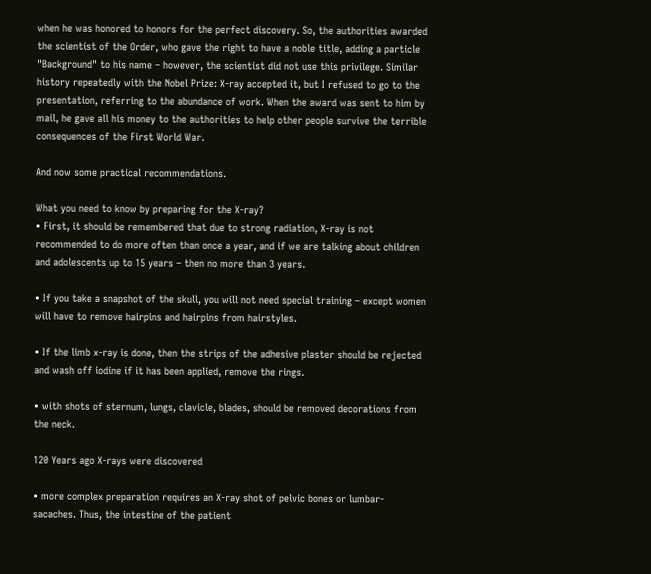when he was honored to honors for the perfect discovery. So, the authorities awarded the scientist of the Order, who gave the right to have a noble title, adding a particle "Background" to his name – however, the scientist did not use this privilege. Similar history repeatedly with the Nobel Prize: X-ray accepted it, but I refused to go to the presentation, referring to the abundance of work. When the award was sent to him by mail, he gave all his money to the authorities to help other people survive the terrible consequences of the First World War.

And now some practical recommendations.

What you need to know by preparing for the X-ray?
• First, it should be remembered that due to strong radiation, X-ray is not recommended to do more often than once a year, and if we are talking about children and adolescents up to 15 years – then no more than 3 years.

• If you take a snapshot of the skull, you will not need special training – except women will have to remove hairpins and hairpins from hairstyles.

• If the limb x-ray is done, then the strips of the adhesive plaster should be rejected and wash off iodine if it has been applied, remove the rings.

• with shots of sternum, lungs, clavicle, blades, should be removed decorations from the neck.

120 Years ago X-rays were discovered

• more complex preparation requires an X-ray shot of pelvic bones or lumbar-sacaches. Thus, the intestine of the patient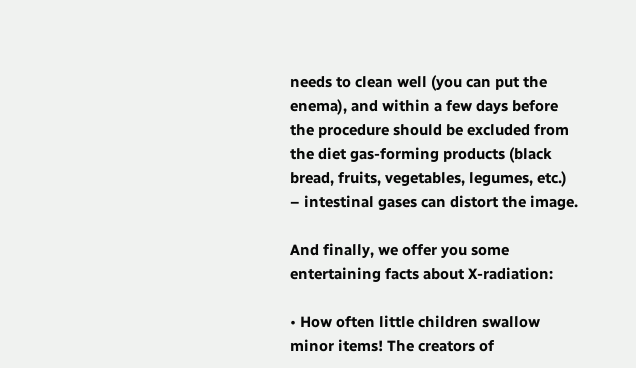needs to clean well (you can put the enema), and within a few days before the procedure should be excluded from the diet gas-forming products (black bread, fruits, vegetables, legumes, etc.) – intestinal gases can distort the image.

And finally, we offer you some entertaining facts about X-radiation:

• How often little children swallow minor items! The creators of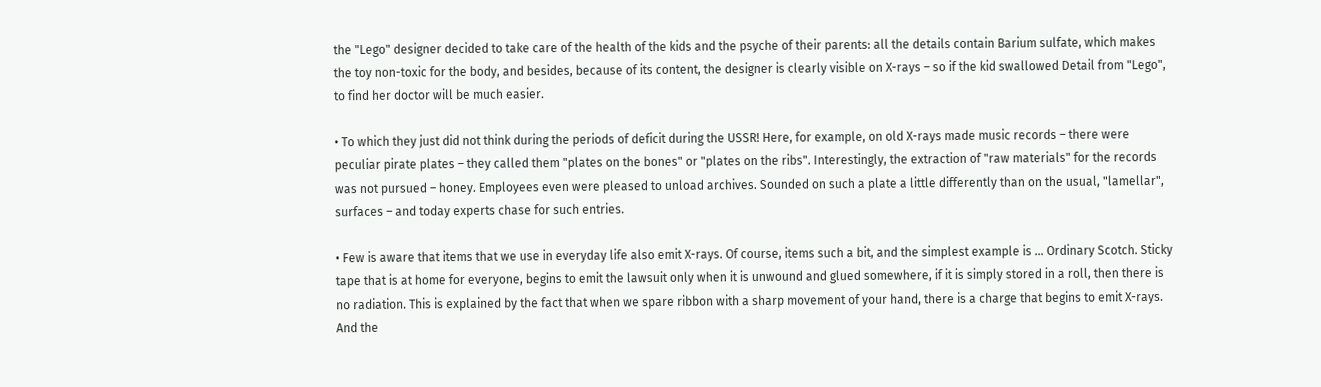the "Lego" designer decided to take care of the health of the kids and the psyche of their parents: all the details contain Barium sulfate, which makes the toy non-toxic for the body, and besides, because of its content, the designer is clearly visible on X-rays – so if the kid swallowed Detail from "Lego", to find her doctor will be much easier.

• To which they just did not think during the periods of deficit during the USSR! Here, for example, on old X-rays made music records – there were peculiar pirate plates – they called them "plates on the bones" or "plates on the ribs". Interestingly, the extraction of "raw materials" for the records was not pursued – honey. Employees even were pleased to unload archives. Sounded on such a plate a little differently than on the usual, "lamellar", surfaces – and today experts chase for such entries.

• Few is aware that items that we use in everyday life also emit X-rays. Of course, items such a bit, and the simplest example is … Ordinary Scotch. Sticky tape that is at home for everyone, begins to emit the lawsuit only when it is unwound and glued somewhere, if it is simply stored in a roll, then there is no radiation. This is explained by the fact that when we spare ribbon with a sharp movement of your hand, there is a charge that begins to emit X-rays. And the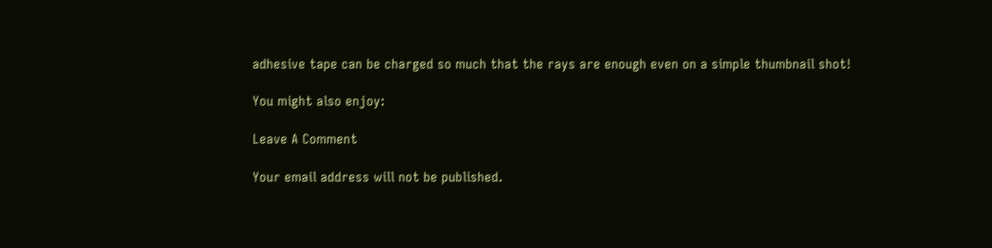adhesive tape can be charged so much that the rays are enough even on a simple thumbnail shot!

You might also enjoy:

Leave A Comment

Your email address will not be published.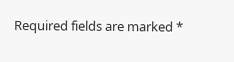Required fields are marked *